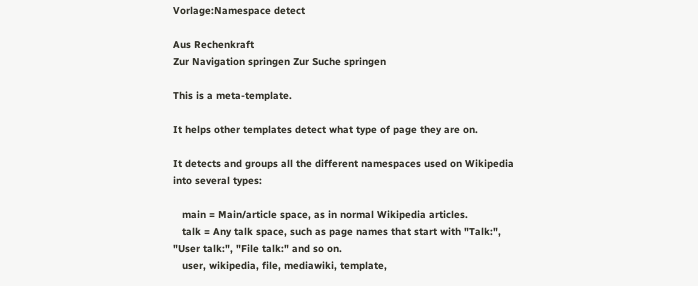Vorlage:Namespace detect

Aus Rechenkraft
Zur Navigation springen Zur Suche springen

This is a meta-template.

It helps other templates detect what type of page they are on.

It detects and groups all the different namespaces used on Wikipedia into several types:

   main = Main/article space, as in normal Wikipedia articles.
   talk = Any talk space, such as page names that start with "Talk:", "User talk:", "File talk:" and so on.
   user, wikipedia, file, mediawiki, template,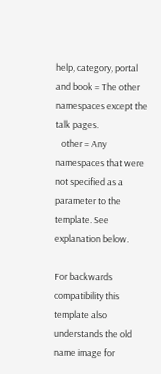help, category, portal and book = The other namespaces except the talk pages.
   other = Any namespaces that were not specified as a parameter to the template. See explanation below.

For backwards compatibility this template also understands the old name image for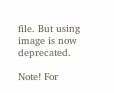file. But using image is now deprecated.

Note! For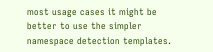most usage cases it might be better to use the simpler namespace detection templates.